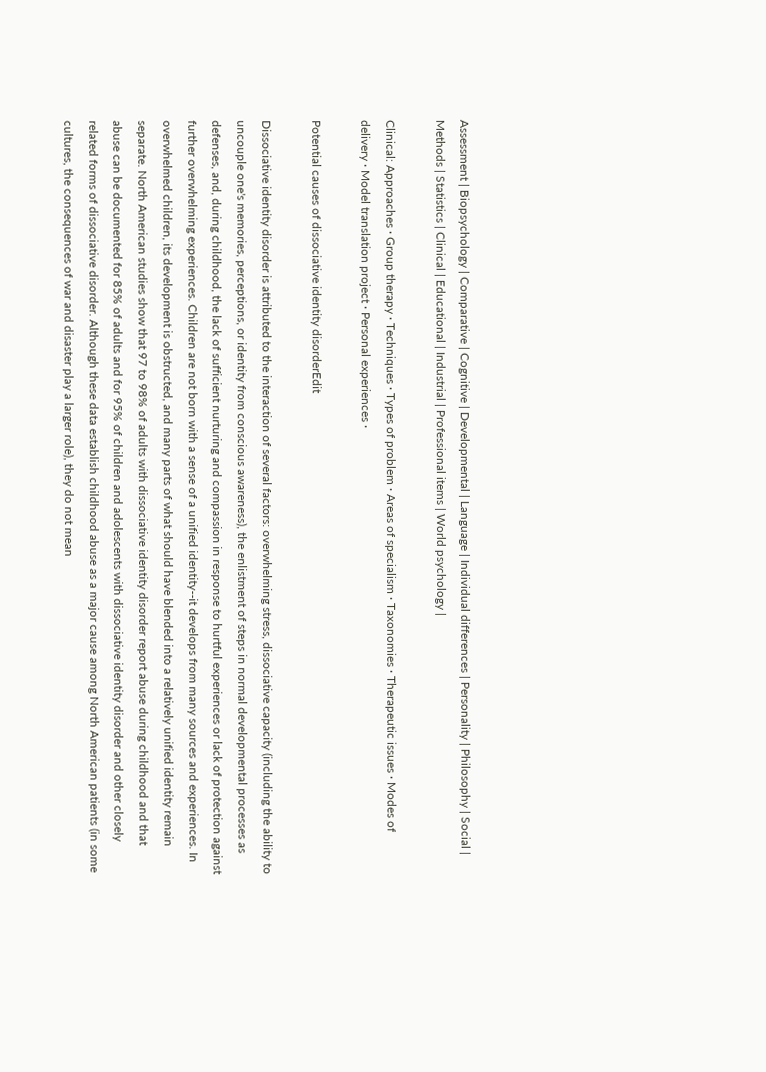Assessment | Biopsychology | Comparative | Cognitive | Developmental | Language | Individual differences | Personality | Philosophy | Social |
Methods | Statistics | Clinical | Educational | Industrial | Professional items | World psychology |

Clinical: Approaches · Group therapy · Techniques · Types of problem · Areas of specialism · Taxonomies · Therapeutic issues · Modes of delivery · Model translation project · Personal experiences ·

Potential causes of dissociative identity disorderEdit

Dissociative identity disorder is attributed to the interaction of several factors: overwhelming stress, dissociative capacity (including the ability to uncouple one's memories, perceptions, or identity from conscious awareness), the enlistment of steps in normal developmental processes as defenses, and, during childhood, the lack of sufficient nurturing and compassion in response to hurtful experiences or lack of protection against further overwhelming experiences. Children are not born with a sense of a unified identity--it develops from many sources and experiences. In overwhelmed children, its development is obstructed, and many parts of what should have blended into a relatively unified identity remain separate. North American studies show that 97 to 98% of adults with dissociative identity disorder report abuse during childhood and that abuse can be documented for 85% of adults and for 95% of children and adolescents with dissociative identity disorder and other closely related forms of dissociative disorder. Although these data establish childhood abuse as a major cause among North American patients (in some cultures, the consequences of war and disaster play a larger role), they do not mean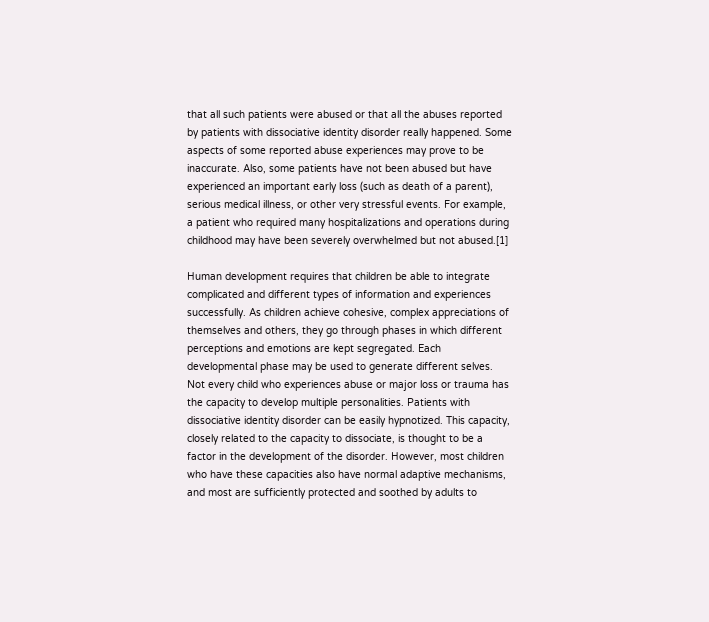that all such patients were abused or that all the abuses reported by patients with dissociative identity disorder really happened. Some aspects of some reported abuse experiences may prove to be inaccurate. Also, some patients have not been abused but have experienced an important early loss (such as death of a parent), serious medical illness, or other very stressful events. For example, a patient who required many hospitalizations and operations during childhood may have been severely overwhelmed but not abused.[1]

Human development requires that children be able to integrate complicated and different types of information and experiences successfully. As children achieve cohesive, complex appreciations of themselves and others, they go through phases in which different perceptions and emotions are kept segregated. Each developmental phase may be used to generate different selves. Not every child who experiences abuse or major loss or trauma has the capacity to develop multiple personalities. Patients with dissociative identity disorder can be easily hypnotized. This capacity, closely related to the capacity to dissociate, is thought to be a factor in the development of the disorder. However, most children who have these capacities also have normal adaptive mechanisms, and most are sufficiently protected and soothed by adults to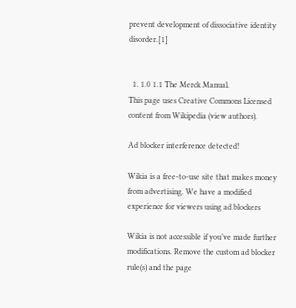prevent development of dissociative identity disorder.[1]


  1. 1.0 1.1 The Merck Manual.
This page uses Creative Commons Licensed content from Wikipedia (view authors).

Ad blocker interference detected!

Wikia is a free-to-use site that makes money from advertising. We have a modified experience for viewers using ad blockers

Wikia is not accessible if you’ve made further modifications. Remove the custom ad blocker rule(s) and the page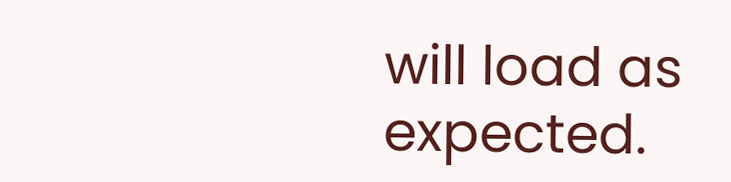will load as expected.